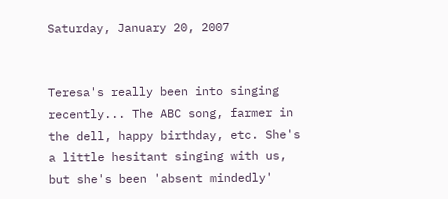Saturday, January 20, 2007


Teresa's really been into singing recently... The ABC song, farmer in the dell, happy birthday, etc. She's a little hesitant singing with us, but she's been 'absent mindedly'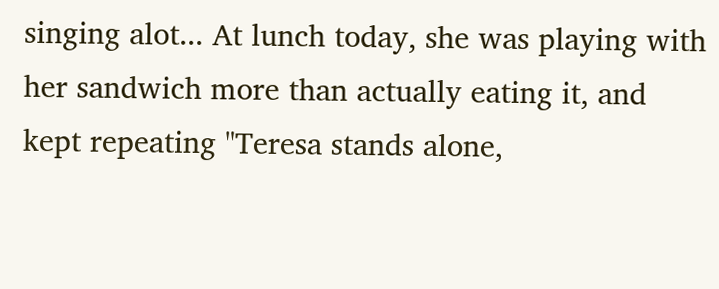singing alot... At lunch today, she was playing with her sandwich more than actually eating it, and kept repeating "Teresa stands alone,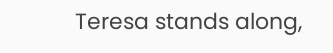Teresa stands along,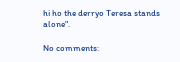hi ho the derryo Teresa stands alone".

No comments: